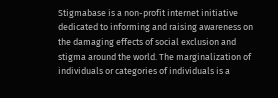Stigmabase is a non-profit internet initiative dedicated to informing and raising awareness on the damaging effects of social exclusion and stigma around the world. The marginalization of individuals or categories of individuals is a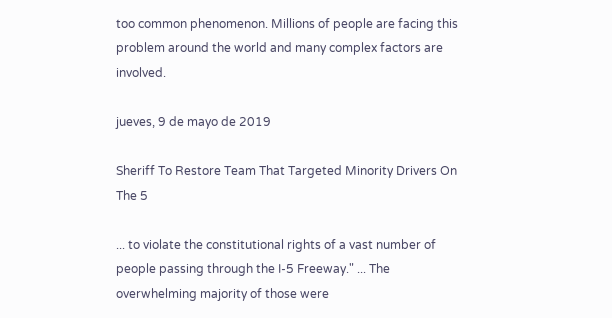too common phenomenon. Millions of people are facing this problem around the world and many complex factors are involved.

jueves, 9 de mayo de 2019

Sheriff To Restore Team That Targeted Minority Drivers On The 5

... to violate the constitutional rights of a vast number of people passing through the I-5 Freeway." ... The overwhelming majority of those were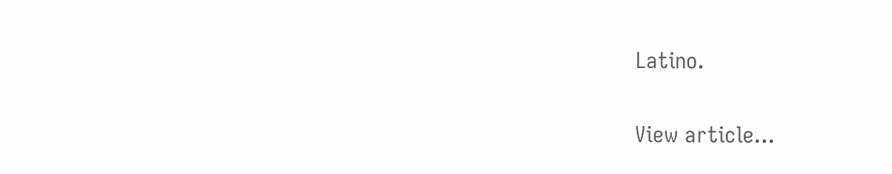Latino.

View article...